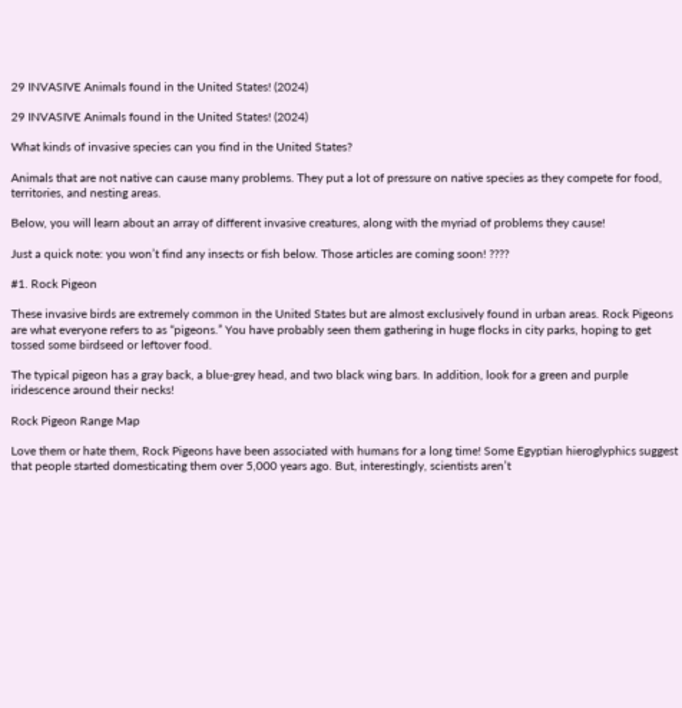29 INVASIVE Animals found in the United States! (2024)

29 INVASIVE Animals found in the United States! (2024)

What kinds of invasive species can you find in the United States?

Animals that are not native can cause many problems. They put a lot of pressure on native species as they compete for food, territories, and nesting areas.

Below, you will learn about an array of different invasive creatures, along with the myriad of problems they cause!

Just a quick note: you won’t find any insects or fish below. Those articles are coming soon! ????

#1. Rock Pigeon

These invasive birds are extremely common in the United States but are almost exclusively found in urban areas. Rock Pigeons are what everyone refers to as “pigeons.” You have probably seen them gathering in huge flocks in city parks, hoping to get tossed some birdseed or leftover food.

The typical pigeon has a gray back, a blue-grey head, and two black wing bars. In addition, look for a green and purple iridescence around their necks!

Rock Pigeon Range Map

Love them or hate them, Rock Pigeons have been associated with humans for a long time! Some Egyptian hieroglyphics suggest that people started domesticating them over 5,000 years ago. But, interestingly, scientists aren’t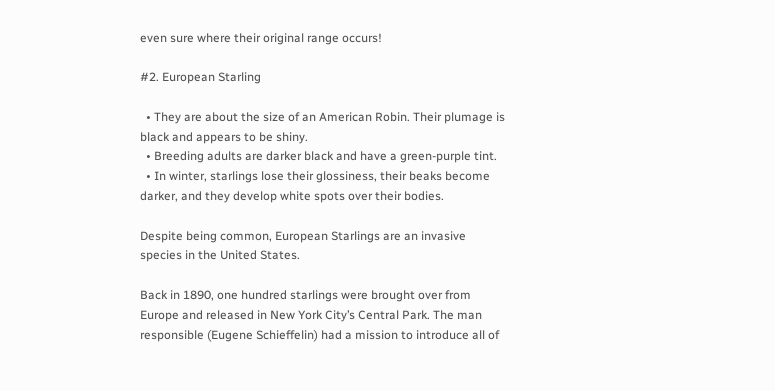even sure where their original range occurs!

#2. European Starling

  • They are about the size of an American Robin. Their plumage is black and appears to be shiny.
  • Breeding adults are darker black and have a green-purple tint.
  • In winter, starlings lose their glossiness, their beaks become darker, and they develop white spots over their bodies.

Despite being common, European Starlings are an invasive species in the United States.

Back in 1890, one hundred starlings were brought over from Europe and released in New York City’s Central Park. The man responsible (Eugene Schieffelin) had a mission to introduce all of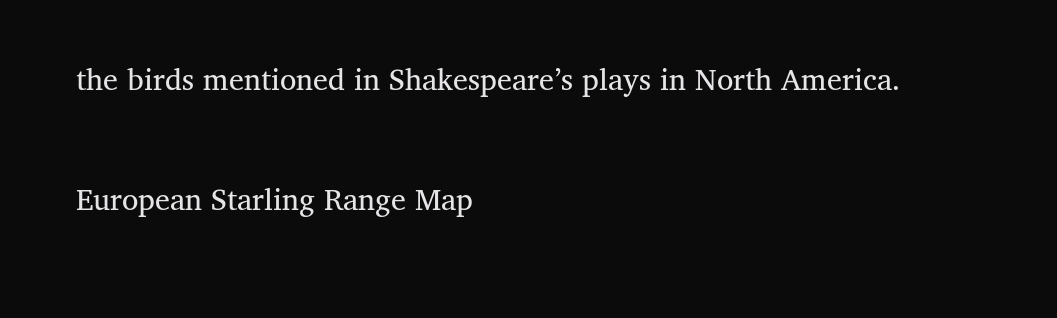the birds mentioned in Shakespeare’s plays in North America.

European Starling Range Map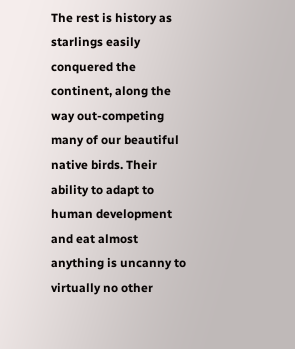The rest is history as starlings easily conquered the continent, along the way out-competing many of our beautiful native birds. Their ability to adapt to human development and eat almost anything is uncanny to virtually no other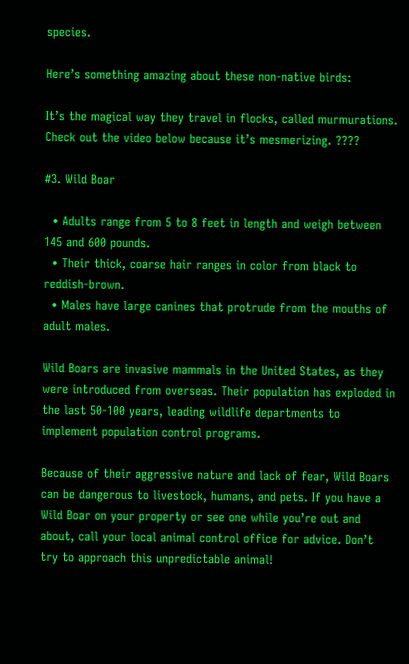species.

Here’s something amazing about these non-native birds:

It’s the magical way they travel in flocks, called murmurations. Check out the video below because it’s mesmerizing. ????

#3. Wild Boar

  • Adults range from 5 to 8 feet in length and weigh between 145 and 600 pounds.
  • Their thick, coarse hair ranges in color from black to reddish-brown.
  • Males have large canines that protrude from the mouths of adult males.

Wild Boars are invasive mammals in the United States, as they were introduced from overseas. Their population has exploded in the last 50-100 years, leading wildlife departments to implement population control programs.

Because of their aggressive nature and lack of fear, Wild Boars can be dangerous to livestock, humans, and pets. If you have a Wild Boar on your property or see one while you’re out and about, call your local animal control office for advice. Don’t try to approach this unpredictable animal!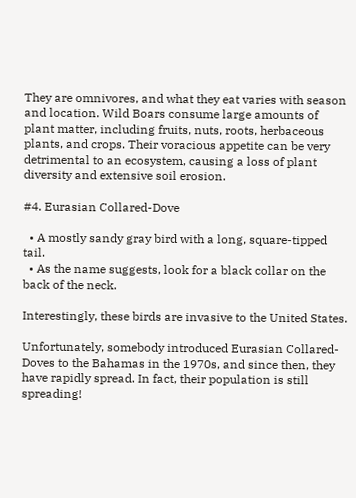They are omnivores, and what they eat varies with season and location. Wild Boars consume large amounts of plant matter, including fruits, nuts, roots, herbaceous plants, and crops. Their voracious appetite can be very detrimental to an ecosystem, causing a loss of plant diversity and extensive soil erosion.

#4. Eurasian Collared-Dove

  • A mostly sandy gray bird with a long, square-tipped tail.
  • As the name suggests, look for a black collar on the back of the neck.

Interestingly, these birds are invasive to the United States.

Unfortunately, somebody introduced Eurasian Collared-Doves to the Bahamas in the 1970s, and since then, they have rapidly spread. In fact, their population is still spreading!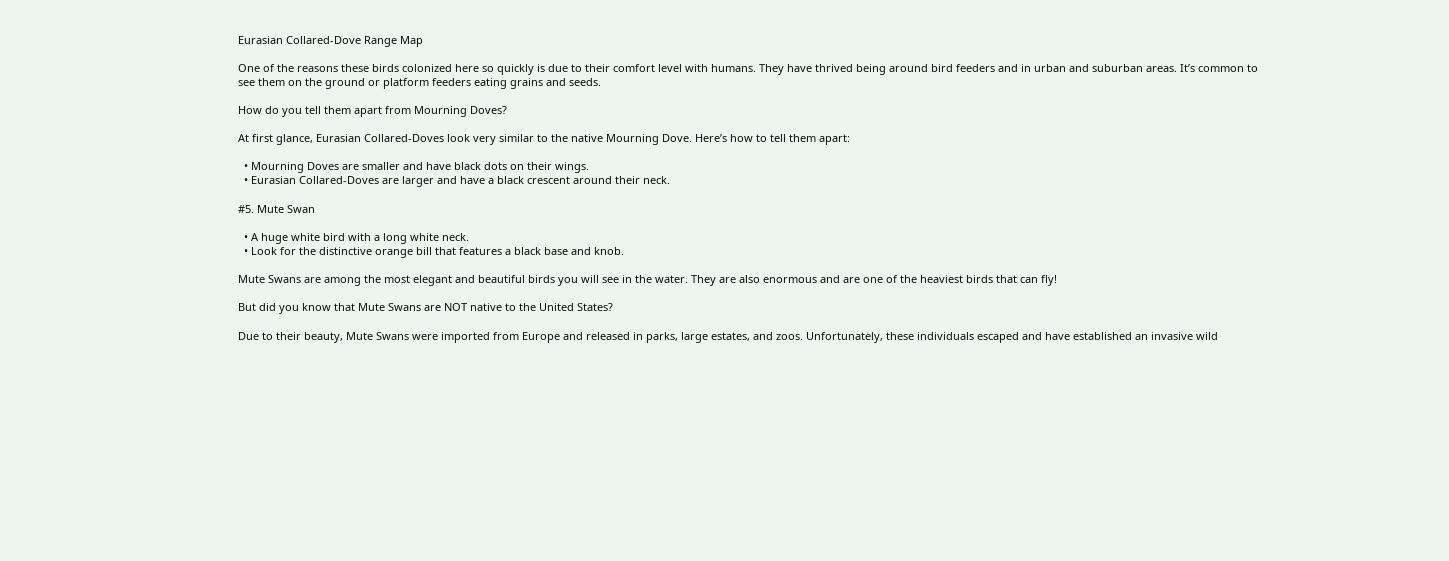Eurasian Collared-Dove Range Map

One of the reasons these birds colonized here so quickly is due to their comfort level with humans. They have thrived being around bird feeders and in urban and suburban areas. It’s common to see them on the ground or platform feeders eating grains and seeds.

How do you tell them apart from Mourning Doves?

At first glance, Eurasian Collared-Doves look very similar to the native Mourning Dove. Here’s how to tell them apart:

  • Mourning Doves are smaller and have black dots on their wings.
  • Eurasian Collared-Doves are larger and have a black crescent around their neck.

#5. Mute Swan

  • A huge white bird with a long white neck.
  • Look for the distinctive orange bill that features a black base and knob.

Mute Swans are among the most elegant and beautiful birds you will see in the water. They are also enormous and are one of the heaviest birds that can fly!

But did you know that Mute Swans are NOT native to the United States?

Due to their beauty, Mute Swans were imported from Europe and released in parks, large estates, and zoos. Unfortunately, these individuals escaped and have established an invasive wild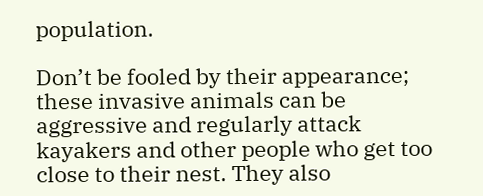population.

Don’t be fooled by their appearance; these invasive animals can be aggressive and regularly attack kayakers and other people who get too close to their nest. They also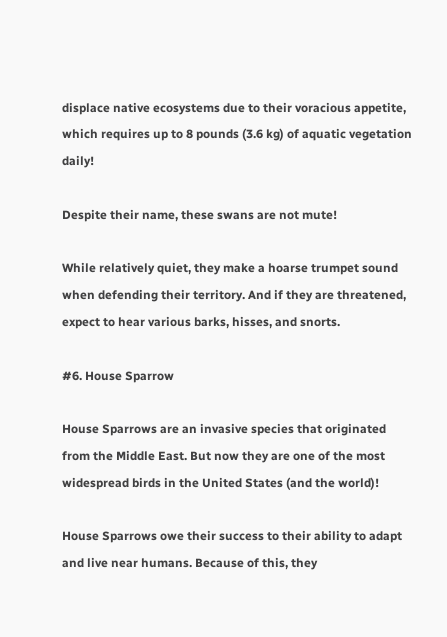displace native ecosystems due to their voracious appetite, which requires up to 8 pounds (3.6 kg) of aquatic vegetation daily!

Despite their name, these swans are not mute!

While relatively quiet, they make a hoarse trumpet sound when defending their territory. And if they are threatened, expect to hear various barks, hisses, and snorts.

#6. House Sparrow

House Sparrows are an invasive species that originated from the Middle East. But now they are one of the most widespread birds in the United States (and the world)!

House Sparrows owe their success to their ability to adapt and live near humans. Because of this, they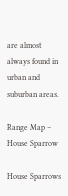are almost always found in urban and suburban areas.

Range Map – House Sparrow

House Sparrows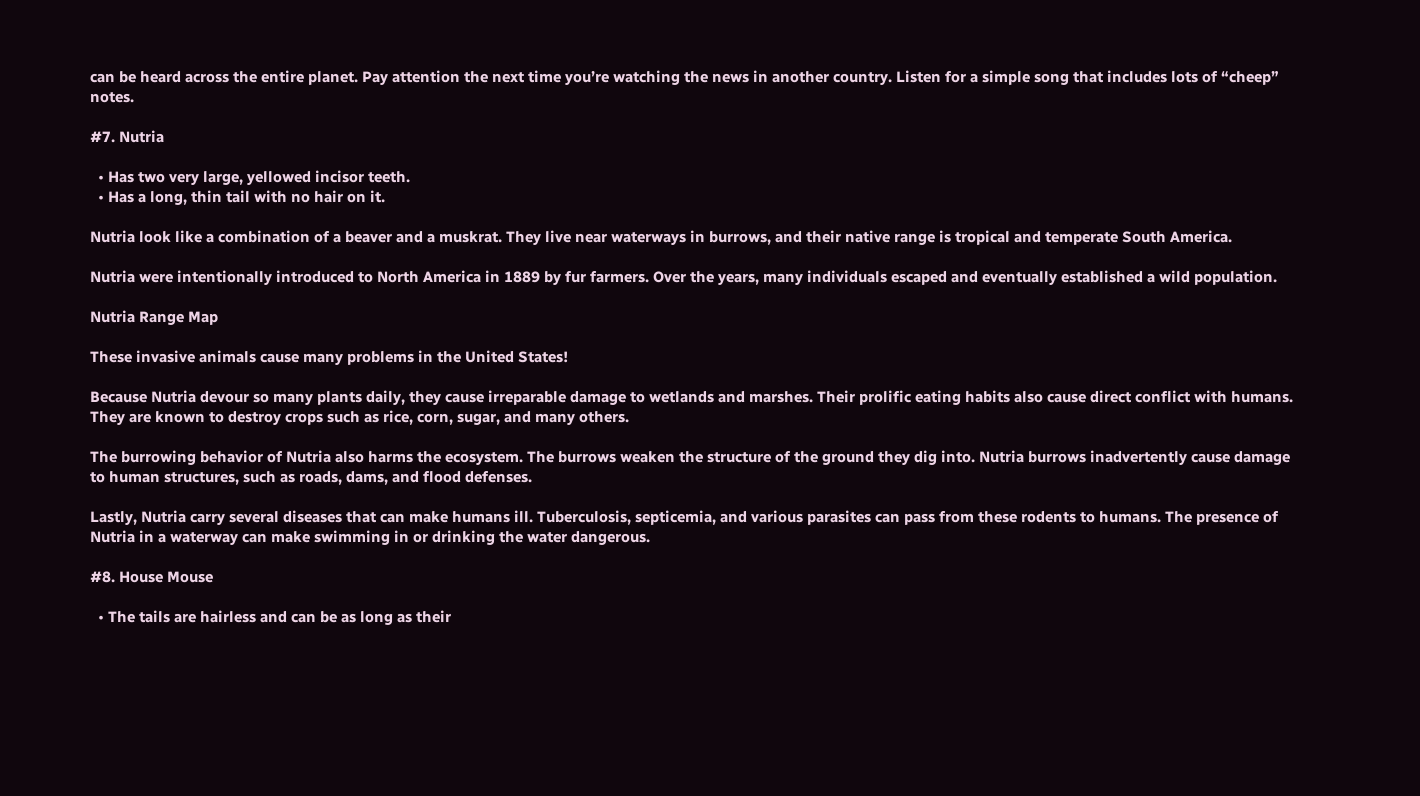can be heard across the entire planet. Pay attention the next time you’re watching the news in another country. Listen for a simple song that includes lots of “cheep” notes.

#7. Nutria

  • Has two very large, yellowed incisor teeth.
  • Has a long, thin tail with no hair on it.

Nutria look like a combination of a beaver and a muskrat. They live near waterways in burrows, and their native range is tropical and temperate South America.

Nutria were intentionally introduced to North America in 1889 by fur farmers. Over the years, many individuals escaped and eventually established a wild population.

Nutria Range Map

These invasive animals cause many problems in the United States!

Because Nutria devour so many plants daily, they cause irreparable damage to wetlands and marshes. Their prolific eating habits also cause direct conflict with humans. They are known to destroy crops such as rice, corn, sugar, and many others.

The burrowing behavior of Nutria also harms the ecosystem. The burrows weaken the structure of the ground they dig into. Nutria burrows inadvertently cause damage to human structures, such as roads, dams, and flood defenses.

Lastly, Nutria carry several diseases that can make humans ill. Tuberculosis, septicemia, and various parasites can pass from these rodents to humans. The presence of Nutria in a waterway can make swimming in or drinking the water dangerous.

#8. House Mouse

  • The tails are hairless and can be as long as their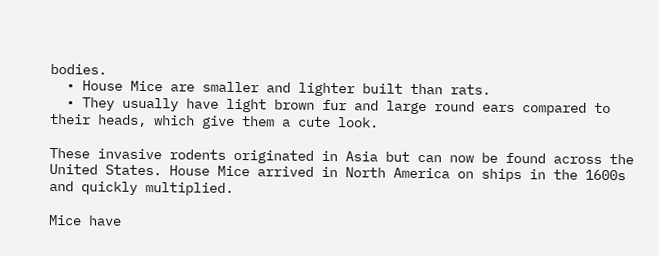bodies.
  • House Mice are smaller and lighter built than rats.
  • They usually have light brown fur and large round ears compared to their heads, which give them a cute look.

These invasive rodents originated in Asia but can now be found across the United States. House Mice arrived in North America on ships in the 1600s and quickly multiplied.

Mice have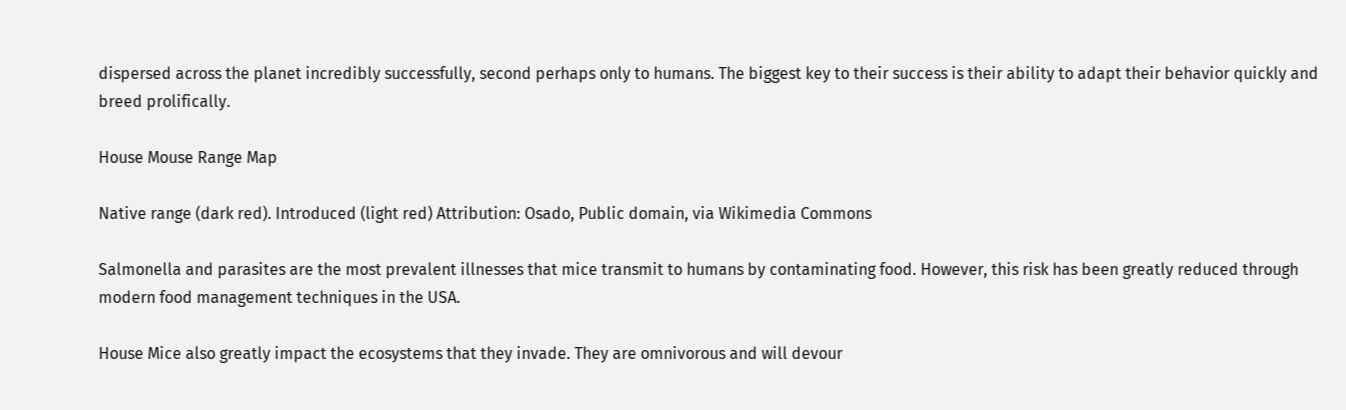dispersed across the planet incredibly successfully, second perhaps only to humans. The biggest key to their success is their ability to adapt their behavior quickly and breed prolifically.

House Mouse Range Map

Native range (dark red). Introduced (light red) Attribution: Osado, Public domain, via Wikimedia Commons

Salmonella and parasites are the most prevalent illnesses that mice transmit to humans by contaminating food. However, this risk has been greatly reduced through modern food management techniques in the USA.

House Mice also greatly impact the ecosystems that they invade. They are omnivorous and will devour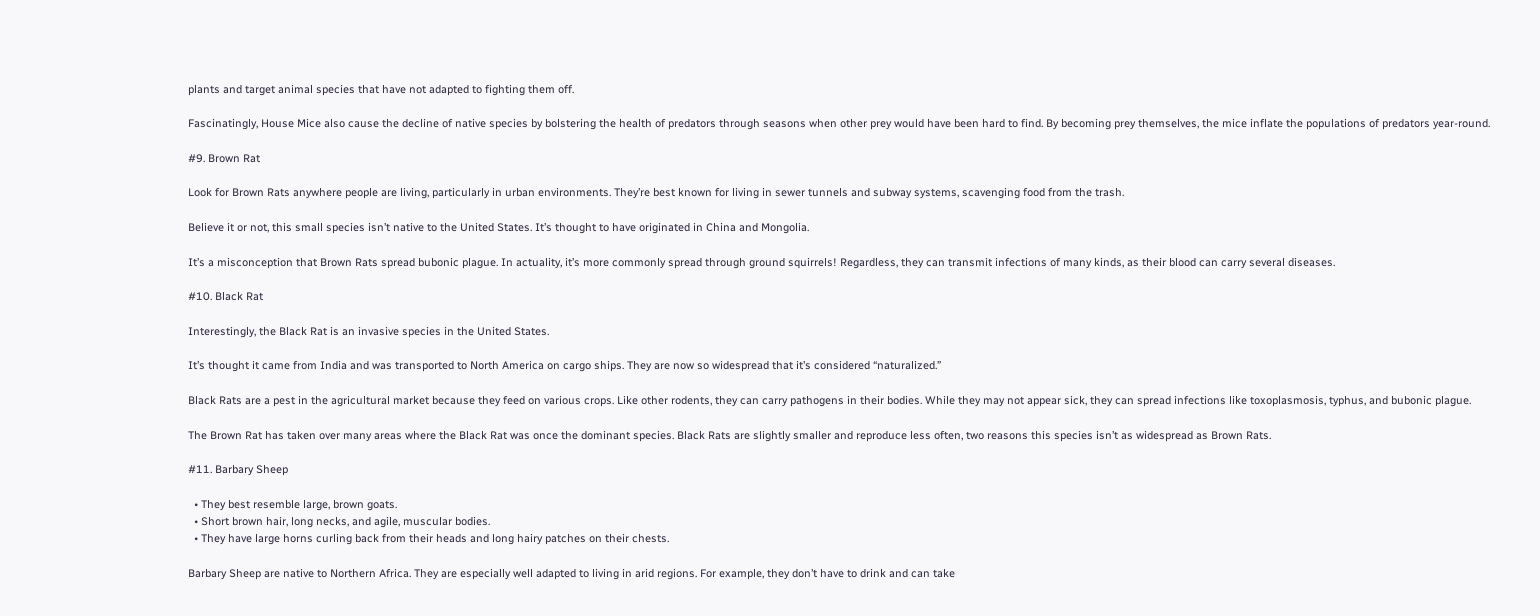plants and target animal species that have not adapted to fighting them off.

Fascinatingly, House Mice also cause the decline of native species by bolstering the health of predators through seasons when other prey would have been hard to find. By becoming prey themselves, the mice inflate the populations of predators year-round.

#9. Brown Rat

Look for Brown Rats anywhere people are living, particularly in urban environments. They’re best known for living in sewer tunnels and subway systems, scavenging food from the trash.

Believe it or not, this small species isn’t native to the United States. It’s thought to have originated in China and Mongolia.

It’s a misconception that Brown Rats spread bubonic plague. In actuality, it’s more commonly spread through ground squirrels! Regardless, they can transmit infections of many kinds, as their blood can carry several diseases.

#10. Black Rat

Interestingly, the Black Rat is an invasive species in the United States.

It’s thought it came from India and was transported to North America on cargo ships. They are now so widespread that it’s considered “naturalized.”

Black Rats are a pest in the agricultural market because they feed on various crops. Like other rodents, they can carry pathogens in their bodies. While they may not appear sick, they can spread infections like toxoplasmosis, typhus, and bubonic plague.

The Brown Rat has taken over many areas where the Black Rat was once the dominant species. Black Rats are slightly smaller and reproduce less often, two reasons this species isn’t as widespread as Brown Rats.

#11. Barbary Sheep

  • They best resemble large, brown goats.
  • Short brown hair, long necks, and agile, muscular bodies.
  • They have large horns curling back from their heads and long hairy patches on their chests.

Barbary Sheep are native to Northern Africa. They are especially well adapted to living in arid regions. For example, they don’t have to drink and can take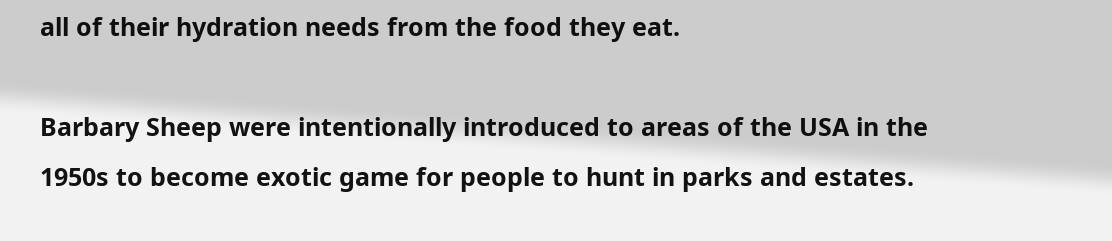all of their hydration needs from the food they eat.

Barbary Sheep were intentionally introduced to areas of the USA in the 1950s to become exotic game for people to hunt in parks and estates.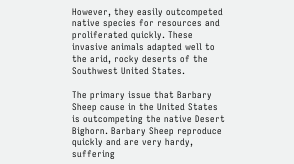However, they easily outcompeted native species for resources and proliferated quickly. These invasive animals adapted well to the arid, rocky deserts of the Southwest United States.

The primary issue that Barbary Sheep cause in the United States is outcompeting the native Desert Bighorn. Barbary Sheep reproduce quickly and are very hardy, suffering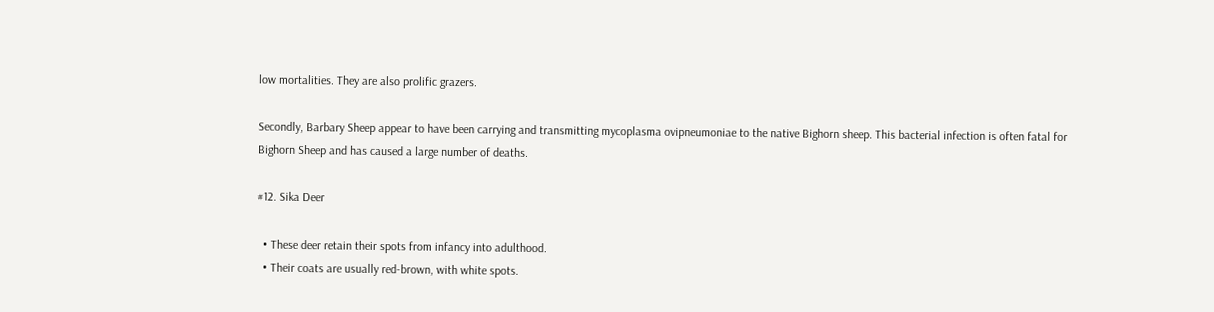low mortalities. They are also prolific grazers.

Secondly, Barbary Sheep appear to have been carrying and transmitting mycoplasma ovipneumoniae to the native Bighorn sheep. This bacterial infection is often fatal for Bighorn Sheep and has caused a large number of deaths.

#12. Sika Deer

  • These deer retain their spots from infancy into adulthood.
  • Their coats are usually red-brown, with white spots.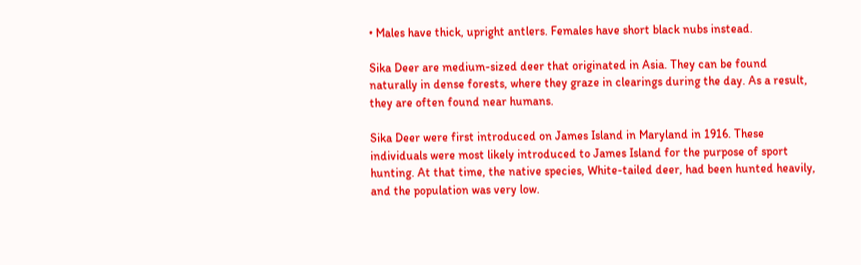• Males have thick, upright antlers. Females have short black nubs instead.

Sika Deer are medium-sized deer that originated in Asia. They can be found naturally in dense forests, where they graze in clearings during the day. As a result, they are often found near humans.

Sika Deer were first introduced on James Island in Maryland in 1916. These individuals were most likely introduced to James Island for the purpose of sport hunting. At that time, the native species, White-tailed deer, had been hunted heavily, and the population was very low.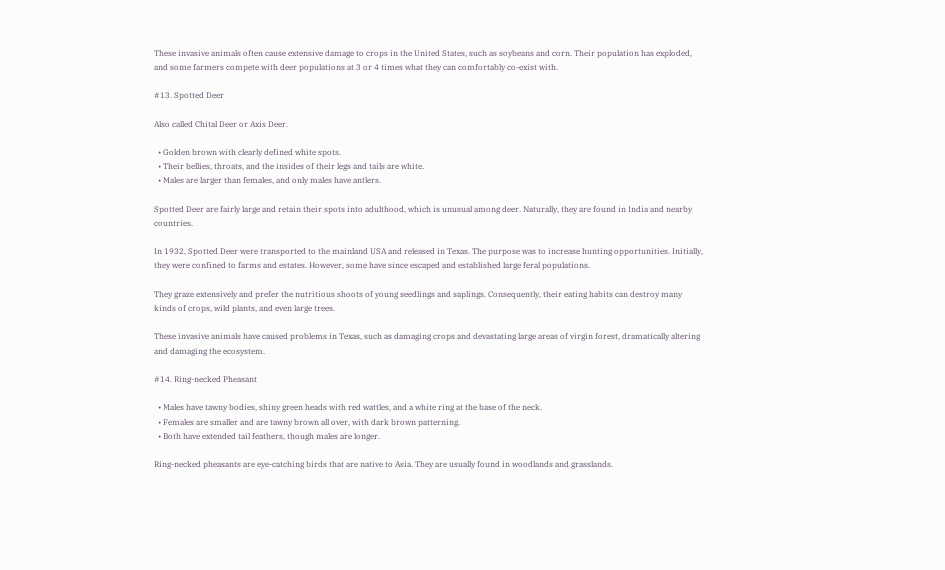These invasive animals often cause extensive damage to crops in the United States, such as soybeans and corn. Their population has exploded, and some farmers compete with deer populations at 3 or 4 times what they can comfortably co-exist with.

#13. Spotted Deer

Also called Chital Deer or Axis Deer.

  • Golden brown with clearly defined white spots.
  • Their bellies, throats, and the insides of their legs and tails are white.
  • Males are larger than females, and only males have antlers.

Spotted Deer are fairly large and retain their spots into adulthood, which is unusual among deer. Naturally, they are found in India and nearby countries.

In 1932, Spotted Deer were transported to the mainland USA and released in Texas. The purpose was to increase hunting opportunities. Initially, they were confined to farms and estates. However, some have since escaped and established large feral populations.

They graze extensively and prefer the nutritious shoots of young seedlings and saplings. Consequently, their eating habits can destroy many kinds of crops, wild plants, and even large trees.

These invasive animals have caused problems in Texas, such as damaging crops and devastating large areas of virgin forest, dramatically altering and damaging the ecosystem.

#14. Ring-necked Pheasant

  • Males have tawny bodies, shiny green heads with red wattles, and a white ring at the base of the neck.
  • Females are smaller and are tawny brown all over, with dark brown patterning.
  • Both have extended tail feathers, though males are longer.

Ring-necked pheasants are eye-catching birds that are native to Asia. They are usually found in woodlands and grasslands.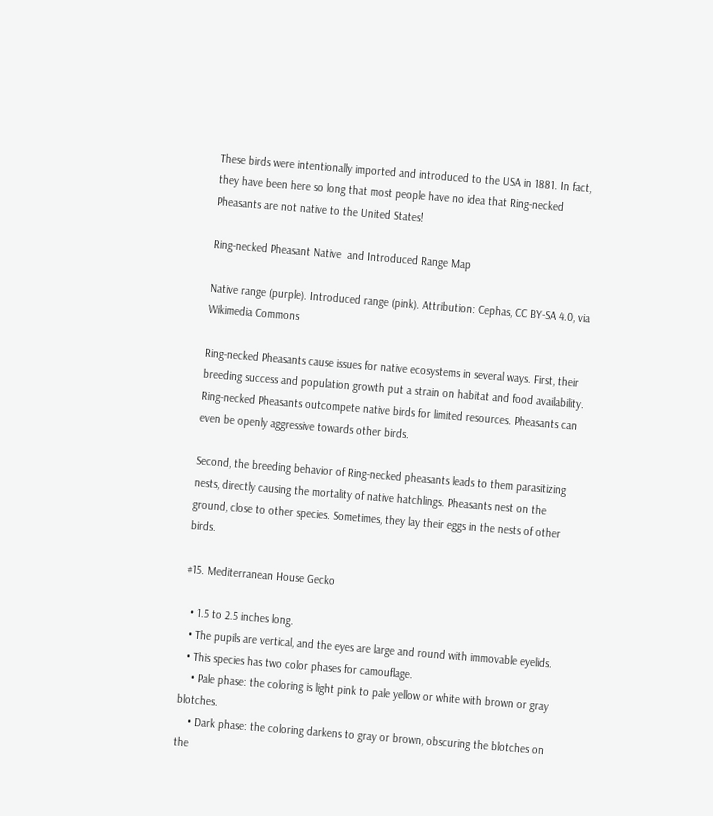These birds were intentionally imported and introduced to the USA in 1881. In fact, they have been here so long that most people have no idea that Ring-necked Pheasants are not native to the United States!

Ring-necked Pheasant Native  and Introduced Range Map

Native range (purple). Introduced range (pink). Attribution: Cephas, CC BY-SA 4.0, via Wikimedia Commons

Ring-necked Pheasants cause issues for native ecosystems in several ways. First, their breeding success and population growth put a strain on habitat and food availability. Ring-necked Pheasants outcompete native birds for limited resources. Pheasants can even be openly aggressive towards other birds.

Second, the breeding behavior of Ring-necked pheasants leads to them parasitizing nests, directly causing the mortality of native hatchlings. Pheasants nest on the ground, close to other species. Sometimes, they lay their eggs in the nests of other birds.

#15. Mediterranean House Gecko

  • 1.5 to 2.5 inches long.
  • The pupils are vertical, and the eyes are large and round with immovable eyelids.
  • This species has two color phases for camouflage.
    • Pale phase: the coloring is light pink to pale yellow or white with brown or gray blotches.
    • Dark phase: the coloring darkens to gray or brown, obscuring the blotches on the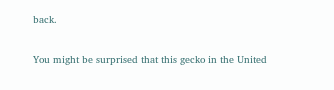back.

You might be surprised that this gecko in the United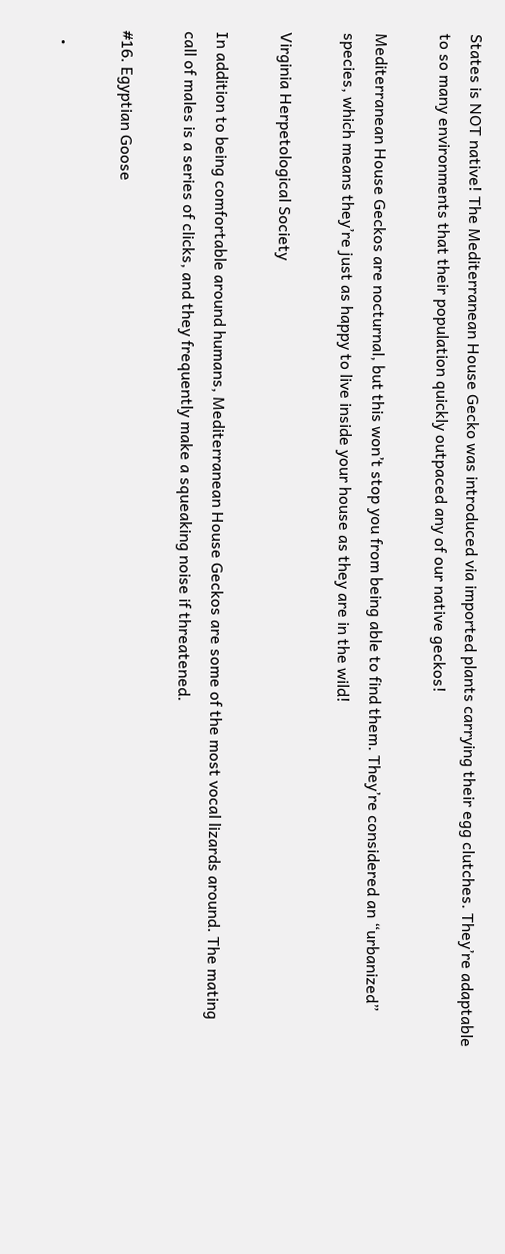States is NOT native! The Mediterranean House Gecko was introduced via imported plants carrying their egg clutches. They’re adaptable to so many environments that their population quickly outpaced any of our native geckos!

Mediterranean House Geckos are nocturnal, but this won’t stop you from being able to find them. They’re considered an “urbanized” species, which means they’re just as happy to live inside your house as they are in the wild!

Virginia Herpetological Society

In addition to being comfortable around humans, Mediterranean House Geckos are some of the most vocal lizards around. The mating call of males is a series of clicks, and they frequently make a squeaking noise if threatened.

#16. Egyptian Goose

  •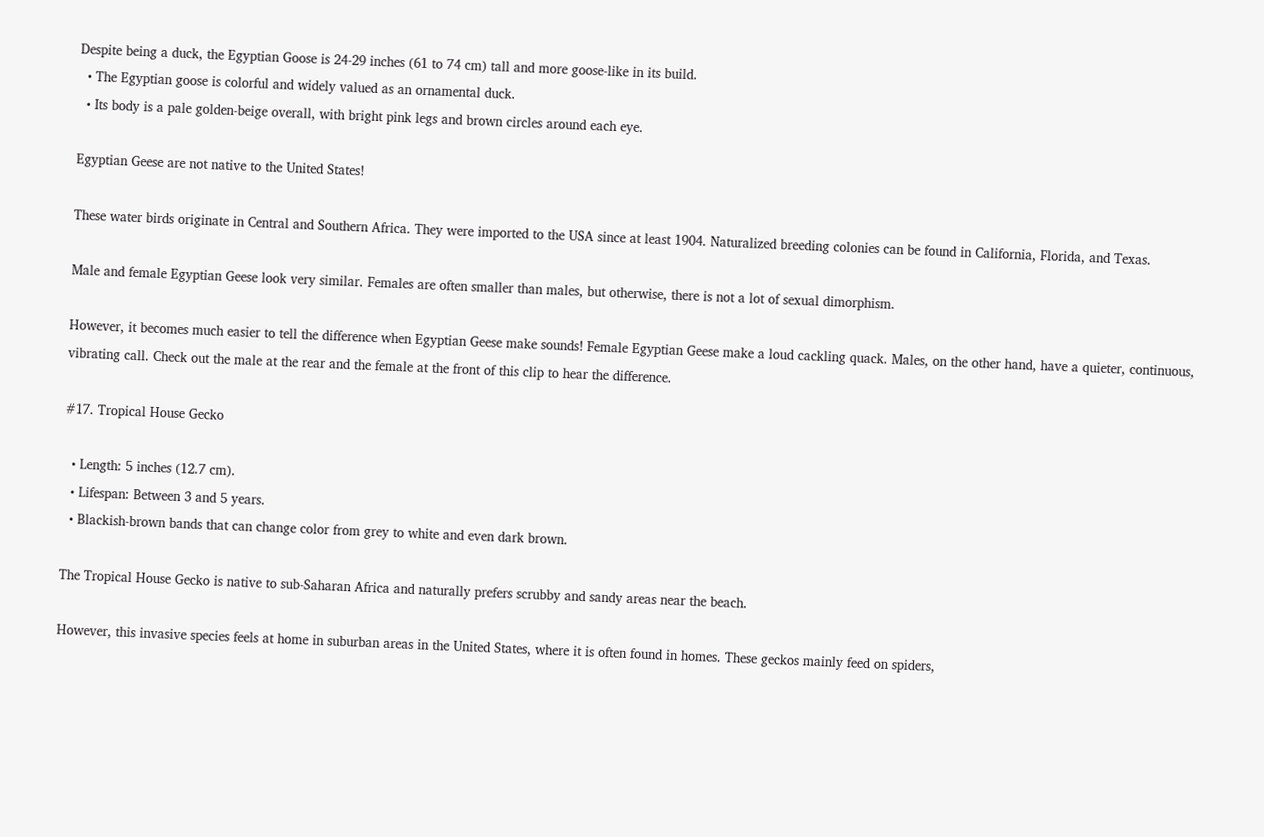Despite being a duck, the Egyptian Goose is 24-29 inches (61 to 74 cm) tall and more goose-like in its build.
  • The Egyptian goose is colorful and widely valued as an ornamental duck.
  • Its body is a pale golden-beige overall, with bright pink legs and brown circles around each eye.

Egyptian Geese are not native to the United States!

These water birds originate in Central and Southern Africa. They were imported to the USA since at least 1904. Naturalized breeding colonies can be found in California, Florida, and Texas.

Male and female Egyptian Geese look very similar. Females are often smaller than males, but otherwise, there is not a lot of sexual dimorphism.

However, it becomes much easier to tell the difference when Egyptian Geese make sounds! Female Egyptian Geese make a loud cackling quack. Males, on the other hand, have a quieter, continuous, vibrating call. Check out the male at the rear and the female at the front of this clip to hear the difference.

#17. Tropical House Gecko

  • Length: 5 inches (12.7 cm).
  • Lifespan: Between 3 and 5 years.
  • Blackish-brown bands that can change color from grey to white and even dark brown.

The Tropical House Gecko is native to sub-Saharan Africa and naturally prefers scrubby and sandy areas near the beach.

However, this invasive species feels at home in suburban areas in the United States, where it is often found in homes. These geckos mainly feed on spiders,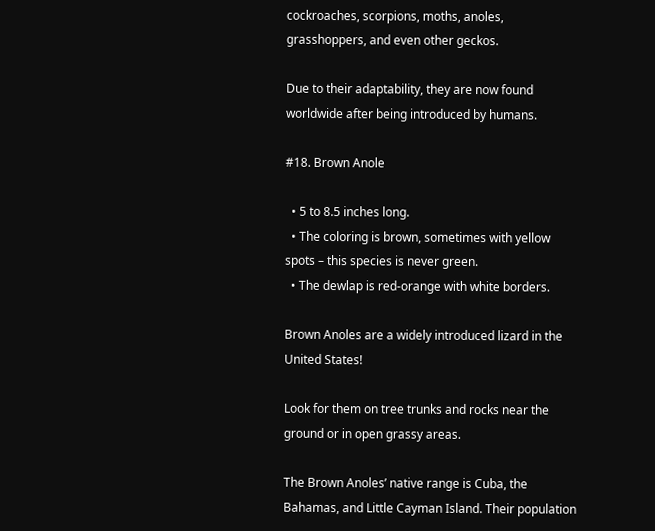cockroaches, scorpions, moths, anoles, grasshoppers, and even other geckos.

Due to their adaptability, they are now found worldwide after being introduced by humans.

#18. Brown Anole

  • 5 to 8.5 inches long.
  • The coloring is brown, sometimes with yellow spots – this species is never green.
  • The dewlap is red-orange with white borders.

Brown Anoles are a widely introduced lizard in the United States!

Look for them on tree trunks and rocks near the ground or in open grassy areas.

The Brown Anoles’ native range is Cuba, the Bahamas, and Little Cayman Island. Their population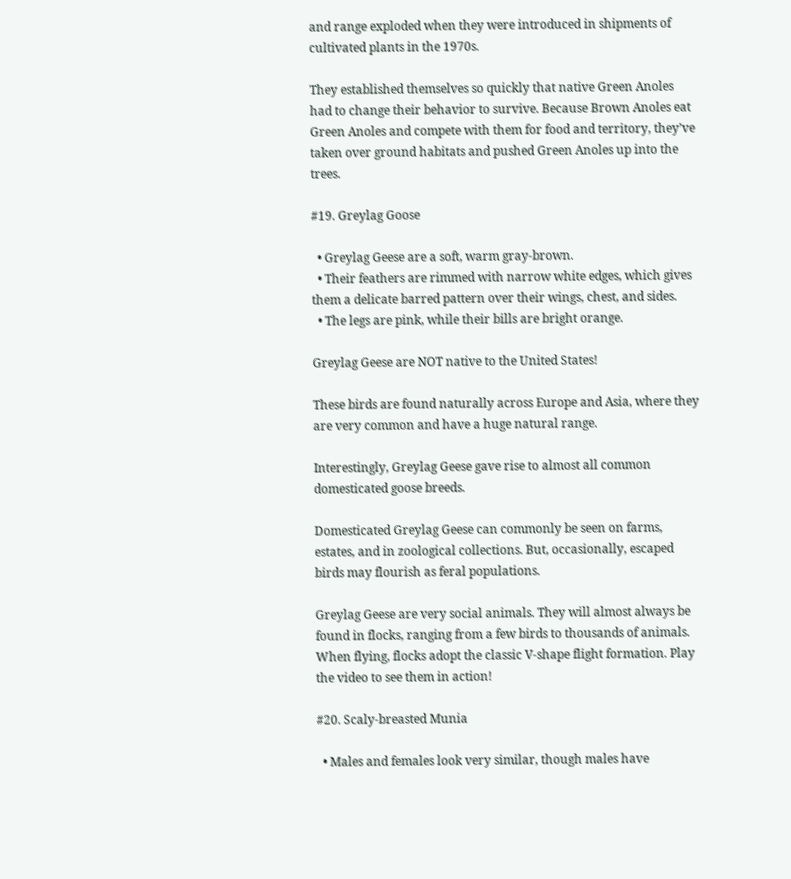and range exploded when they were introduced in shipments of cultivated plants in the 1970s.

They established themselves so quickly that native Green Anoles had to change their behavior to survive. Because Brown Anoles eat Green Anoles and compete with them for food and territory, they’ve taken over ground habitats and pushed Green Anoles up into the trees.

#19. Greylag Goose

  • Greylag Geese are a soft, warm gray-brown.
  • Their feathers are rimmed with narrow white edges, which gives them a delicate barred pattern over their wings, chest, and sides.
  • The legs are pink, while their bills are bright orange.

Greylag Geese are NOT native to the United States!

These birds are found naturally across Europe and Asia, where they are very common and have a huge natural range.

Interestingly, Greylag Geese gave rise to almost all common domesticated goose breeds.

Domesticated Greylag Geese can commonly be seen on farms, estates, and in zoological collections. But, occasionally, escaped birds may flourish as feral populations.

Greylag Geese are very social animals. They will almost always be found in flocks, ranging from a few birds to thousands of animals. When flying, flocks adopt the classic V-shape flight formation. Play the video to see them in action!

#20. Scaly-breasted Munia

  • Males and females look very similar, though males have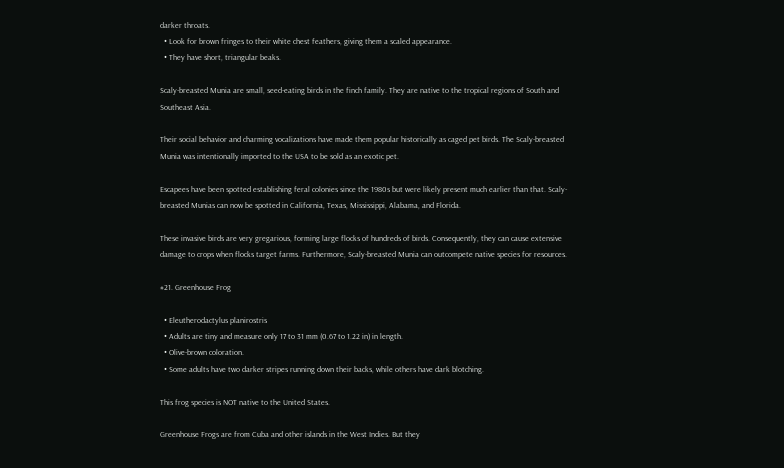darker throats.
  • Look for brown fringes to their white chest feathers, giving them a scaled appearance.
  • They have short, triangular beaks.

Scaly-breasted Munia are small, seed-eating birds in the finch family. They are native to the tropical regions of South and Southeast Asia.

Their social behavior and charming vocalizations have made them popular historically as caged pet birds. The Scaly-breasted Munia was intentionally imported to the USA to be sold as an exotic pet.

Escapees have been spotted establishing feral colonies since the 1980s but were likely present much earlier than that. Scaly-breasted Munias can now be spotted in California, Texas, Mississippi, Alabama, and Florida.

These invasive birds are very gregarious, forming large flocks of hundreds of birds. Consequently, they can cause extensive damage to crops when flocks target farms. Furthermore, Scaly-breasted Munia can outcompete native species for resources.

#21. Greenhouse Frog

  • Eleutherodactylus planirostris
  • Adults are tiny and measure only 17 to 31 mm (0.67 to 1.22 in) in length.
  • Olive-brown coloration.
  • Some adults have two darker stripes running down their backs, while others have dark blotching.

This frog species is NOT native to the United States.

Greenhouse Frogs are from Cuba and other islands in the West Indies. But they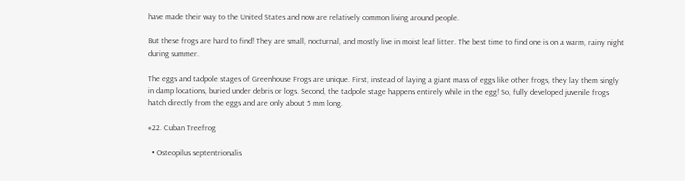have made their way to the United States and now are relatively common living around people.

But these frogs are hard to find! They are small, nocturnal, and mostly live in moist leaf litter. The best time to find one is on a warm, rainy night during summer.

The eggs and tadpole stages of Greenhouse Frogs are unique. First, instead of laying a giant mass of eggs like other frogs, they lay them singly in damp locations, buried under debris or logs. Second, the tadpole stage happens entirely while in the egg! So, fully developed juvenile frogs hatch directly from the eggs and are only about 5 mm long.

#22. Cuban Treefrog

  • Osteopilus septentrionalis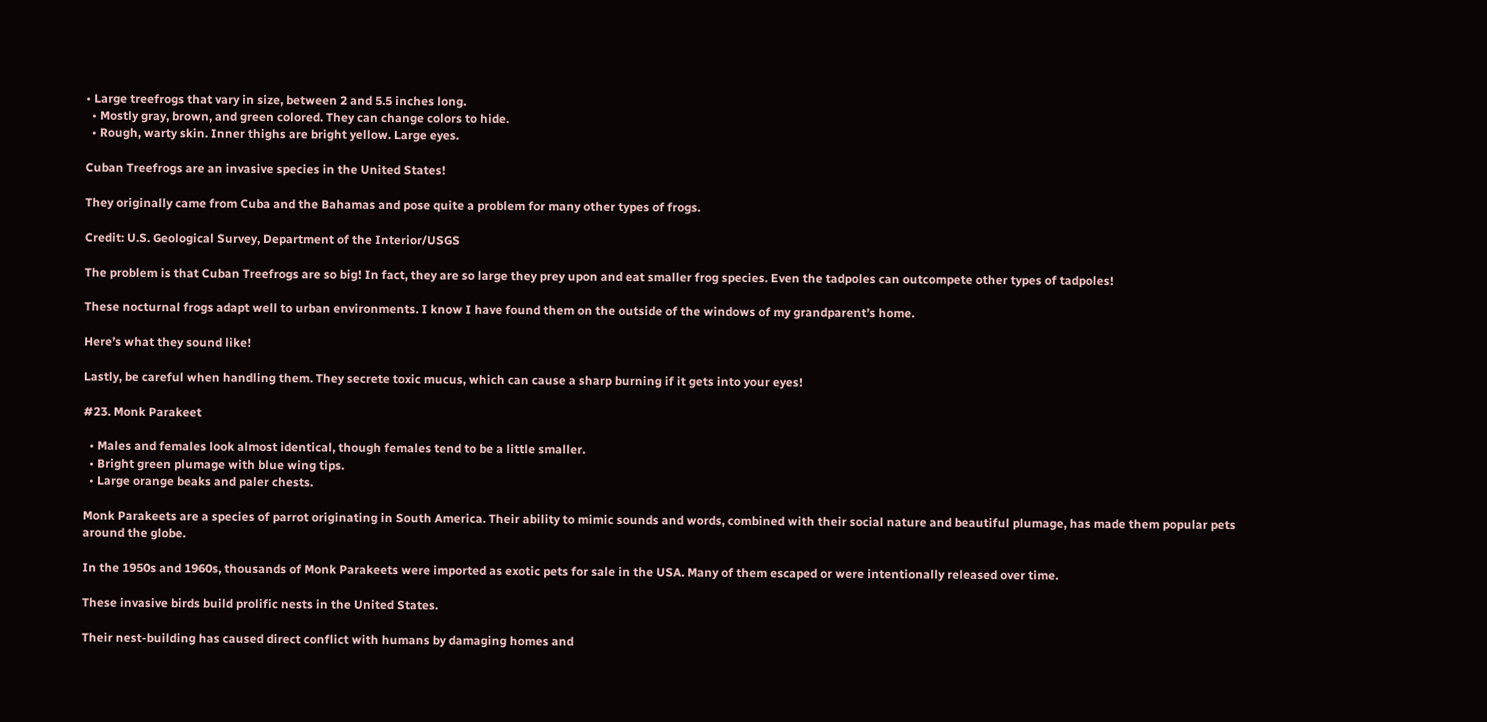• Large treefrogs that vary in size, between 2 and 5.5 inches long.
  • Mostly gray, brown, and green colored. They can change colors to hide.
  • Rough, warty skin. Inner thighs are bright yellow. Large eyes.

Cuban Treefrogs are an invasive species in the United States!

They originally came from Cuba and the Bahamas and pose quite a problem for many other types of frogs.

Credit: U.S. Geological Survey, Department of the Interior/USGS

The problem is that Cuban Treefrogs are so big! In fact, they are so large they prey upon and eat smaller frog species. Even the tadpoles can outcompete other types of tadpoles!

These nocturnal frogs adapt well to urban environments. I know I have found them on the outside of the windows of my grandparent’s home.

Here’s what they sound like!

Lastly, be careful when handling them. They secrete toxic mucus, which can cause a sharp burning if it gets into your eyes!

#23. Monk Parakeet

  • Males and females look almost identical, though females tend to be a little smaller.
  • Bright green plumage with blue wing tips.
  • Large orange beaks and paler chests.

Monk Parakeets are a species of parrot originating in South America. Their ability to mimic sounds and words, combined with their social nature and beautiful plumage, has made them popular pets around the globe.

In the 1950s and 1960s, thousands of Monk Parakeets were imported as exotic pets for sale in the USA. Many of them escaped or were intentionally released over time.

These invasive birds build prolific nests in the United States.

Their nest-building has caused direct conflict with humans by damaging homes and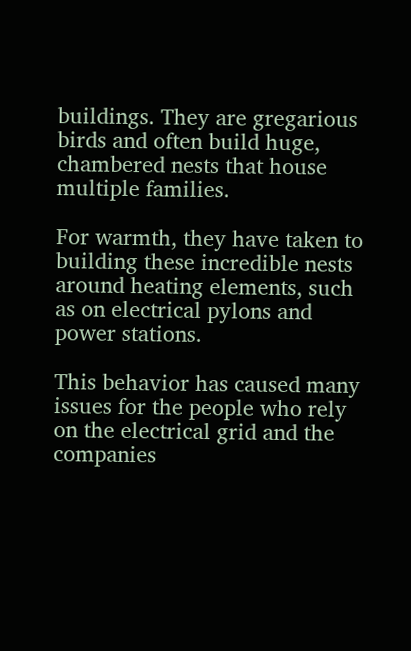buildings. They are gregarious birds and often build huge, chambered nests that house multiple families.

For warmth, they have taken to building these incredible nests around heating elements, such as on electrical pylons and power stations.

This behavior has caused many issues for the people who rely on the electrical grid and the companies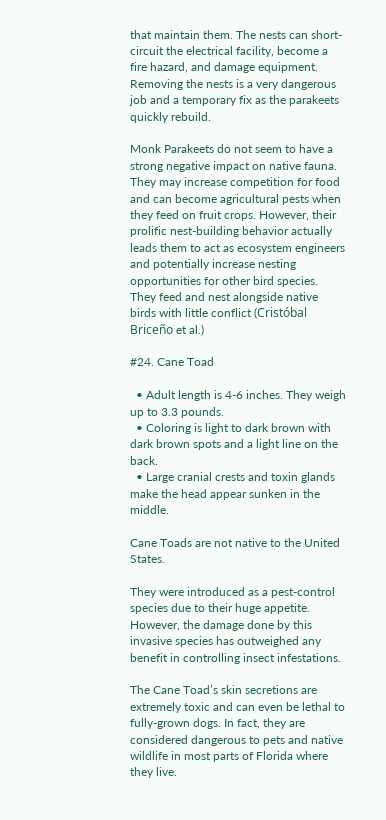that maintain them. The nests can short-circuit the electrical facility, become a fire hazard, and damage equipment. Removing the nests is a very dangerous job and a temporary fix as the parakeets quickly rebuild.

Monk Parakeets do not seem to have a strong negative impact on native fauna. They may increase competition for food and can become agricultural pests when they feed on fruit crops. However, their prolific nest-building behavior actually leads them to act as ecosystem engineers and potentially increase nesting opportunities for other bird species. They feed and nest alongside native birds with little conflict (Cristóbal Briceño et al.)

#24. Cane Toad

  • Adult length is 4-6 inches. They weigh up to 3.3 pounds.
  • Coloring is light to dark brown with dark brown spots and a light line on the back.
  • Large cranial crests and toxin glands make the head appear sunken in the middle.

Cane Toads are not native to the United States.

They were introduced as a pest-control species due to their huge appetite. However, the damage done by this invasive species has outweighed any benefit in controlling insect infestations.

The Cane Toad’s skin secretions are extremely toxic and can even be lethal to fully-grown dogs. In fact, they are considered dangerous to pets and native wildlife in most parts of Florida where they live.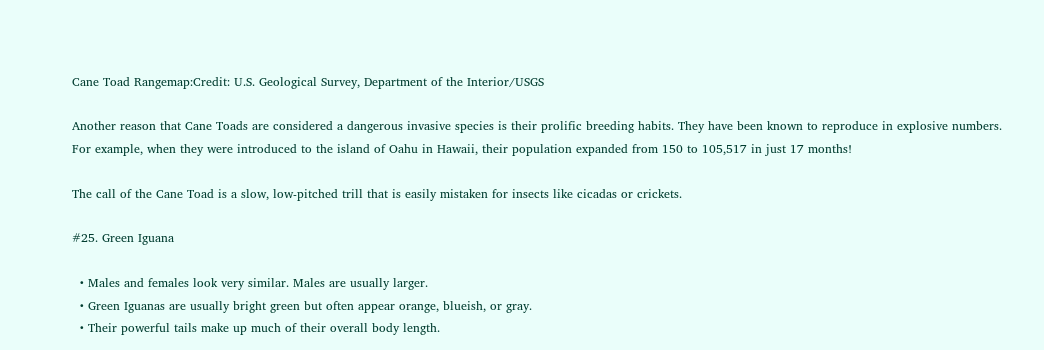Cane Toad Rangemap:Credit: U.S. Geological Survey, Department of the Interior/USGS

Another reason that Cane Toads are considered a dangerous invasive species is their prolific breeding habits. They have been known to reproduce in explosive numbers. For example, when they were introduced to the island of Oahu in Hawaii, their population expanded from 150 to 105,517 in just 17 months!

The call of the Cane Toad is a slow, low-pitched trill that is easily mistaken for insects like cicadas or crickets.

#25. Green Iguana

  • Males and females look very similar. Males are usually larger.
  • Green Iguanas are usually bright green but often appear orange, blueish, or gray.
  • Their powerful tails make up much of their overall body length.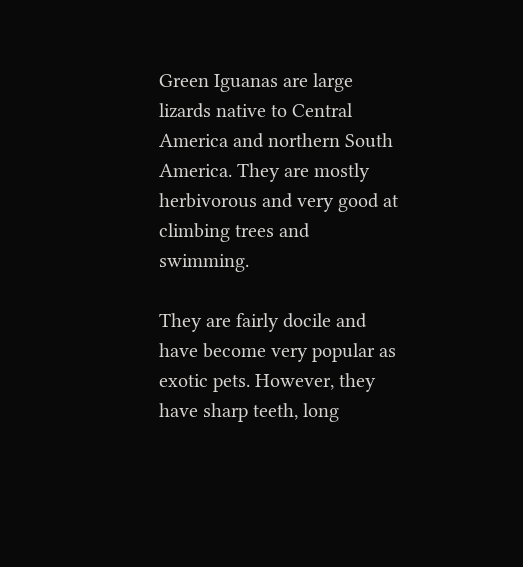Green Iguanas are large lizards native to Central America and northern South America. They are mostly herbivorous and very good at climbing trees and swimming.

They are fairly docile and have become very popular as exotic pets. However, they have sharp teeth, long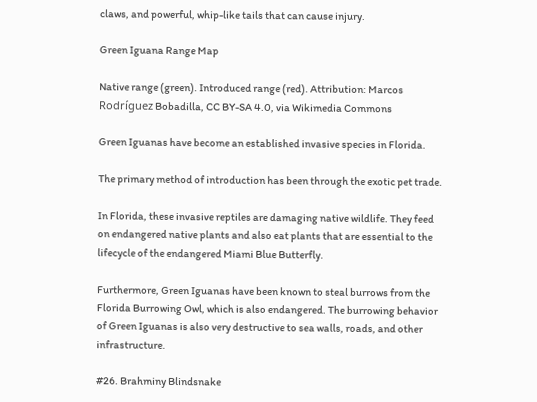claws, and powerful, whip-like tails that can cause injury.

Green Iguana Range Map

Native range (green). Introduced range (red). Attribution: Marcos Rodríguez Bobadilla, CC BY-SA 4.0, via Wikimedia Commons

Green Iguanas have become an established invasive species in Florida.

The primary method of introduction has been through the exotic pet trade.

In Florida, these invasive reptiles are damaging native wildlife. They feed on endangered native plants and also eat plants that are essential to the lifecycle of the endangered Miami Blue Butterfly.

Furthermore, Green Iguanas have been known to steal burrows from the Florida Burrowing Owl, which is also endangered. The burrowing behavior of Green Iguanas is also very destructive to sea walls, roads, and other infrastructure.

#26. Brahminy Blindsnake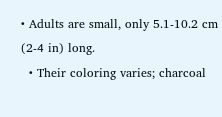• Adults are small, only 5.1-10.2 cm (2-4 in) long.
  • Their coloring varies; charcoal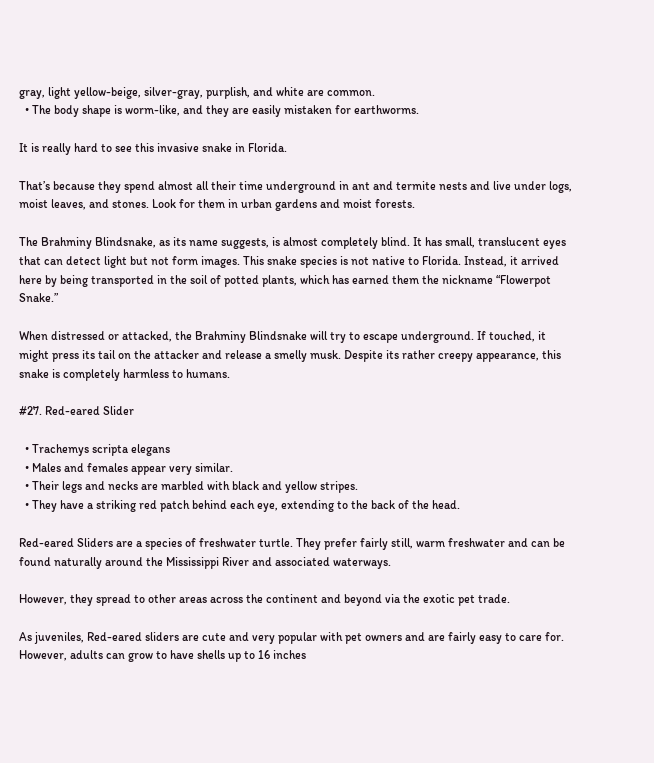gray, light yellow-beige, silver-gray, purplish, and white are common.
  • The body shape is worm-like, and they are easily mistaken for earthworms.

It is really hard to see this invasive snake in Florida.

That’s because they spend almost all their time underground in ant and termite nests and live under logs, moist leaves, and stones. Look for them in urban gardens and moist forests.

The Brahminy Blindsnake, as its name suggests, is almost completely blind. It has small, translucent eyes that can detect light but not form images. This snake species is not native to Florida. Instead, it arrived here by being transported in the soil of potted plants, which has earned them the nickname “Flowerpot Snake.”

When distressed or attacked, the Brahminy Blindsnake will try to escape underground. If touched, it might press its tail on the attacker and release a smelly musk. Despite its rather creepy appearance, this snake is completely harmless to humans.

#27. Red-eared Slider

  • Trachemys scripta elegans
  • Males and females appear very similar.
  • Their legs and necks are marbled with black and yellow stripes.
  • They have a striking red patch behind each eye, extending to the back of the head.

Red-eared Sliders are a species of freshwater turtle. They prefer fairly still, warm freshwater and can be found naturally around the Mississippi River and associated waterways.

However, they spread to other areas across the continent and beyond via the exotic pet trade.

As juveniles, Red-eared sliders are cute and very popular with pet owners and are fairly easy to care for. However, adults can grow to have shells up to 16 inches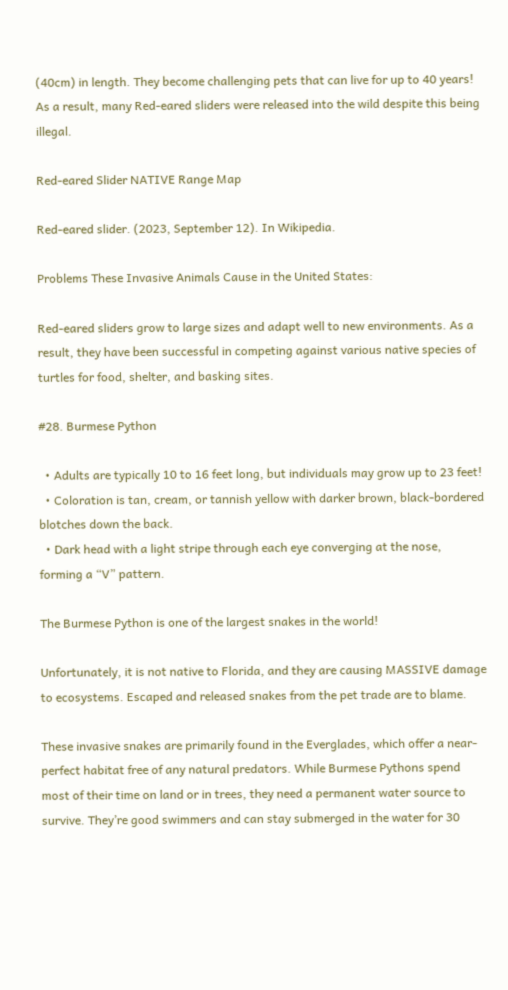(40cm) in length. They become challenging pets that can live for up to 40 years! As a result, many Red-eared sliders were released into the wild despite this being illegal.

Red-eared Slider NATIVE Range Map

Red-eared slider. (2023, September 12). In Wikipedia.

Problems These Invasive Animals Cause in the United States:

Red-eared sliders grow to large sizes and adapt well to new environments. As a result, they have been successful in competing against various native species of turtles for food, shelter, and basking sites.

#28. Burmese Python

  • Adults are typically 10 to 16 feet long, but individuals may grow up to 23 feet!
  • Coloration is tan, cream, or tannish yellow with darker brown, black-bordered blotches down the back.
  • Dark head with a light stripe through each eye converging at the nose, forming a “V” pattern.

The Burmese Python is one of the largest snakes in the world!

Unfortunately, it is not native to Florida, and they are causing MASSIVE damage to ecosystems. Escaped and released snakes from the pet trade are to blame.

These invasive snakes are primarily found in the Everglades, which offer a near-perfect habitat free of any natural predators. While Burmese Pythons spend most of their time on land or in trees, they need a permanent water source to survive. They’re good swimmers and can stay submerged in the water for 30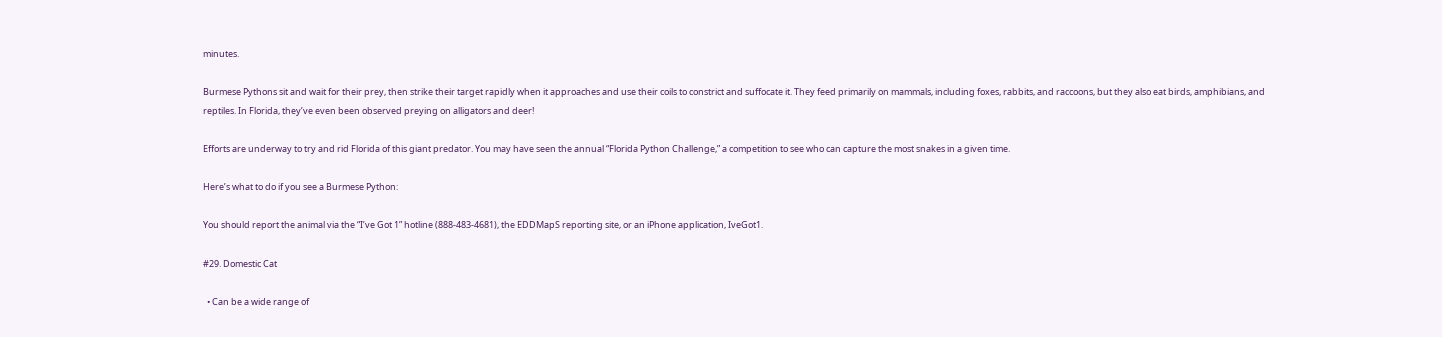minutes.

Burmese Pythons sit and wait for their prey, then strike their target rapidly when it approaches and use their coils to constrict and suffocate it. They feed primarily on mammals, including foxes, rabbits, and raccoons, but they also eat birds, amphibians, and reptiles. In Florida, they’ve even been observed preying on alligators and deer!

Efforts are underway to try and rid Florida of this giant predator. You may have seen the annual “Florida Python Challenge,” a competition to see who can capture the most snakes in a given time.

Here’s what to do if you see a Burmese Python:

You should report the animal via the “I’ve Got 1” hotline (888-483-4681), the EDDMapS reporting site, or an iPhone application, IveGot1.

#29. Domestic Cat

  • Can be a wide range of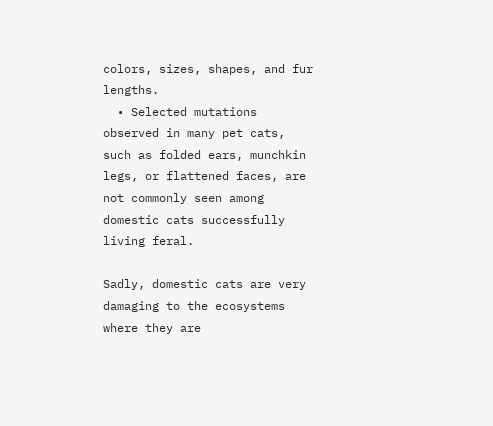colors, sizes, shapes, and fur lengths.
  • Selected mutations observed in many pet cats, such as folded ears, munchkin legs, or flattened faces, are not commonly seen among domestic cats successfully living feral.

Sadly, domestic cats are very damaging to the ecosystems where they are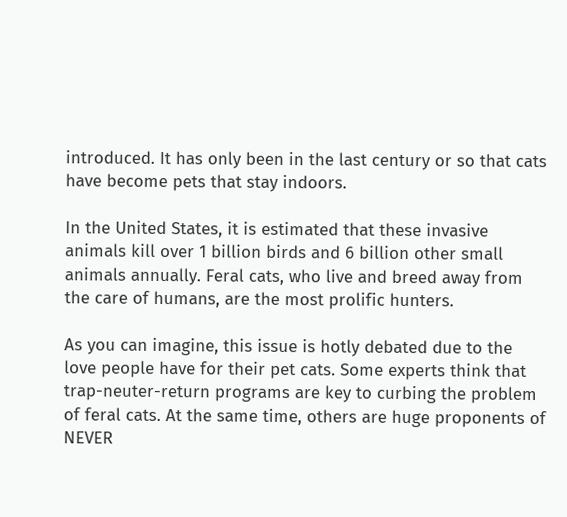introduced. It has only been in the last century or so that cats have become pets that stay indoors.

In the United States, it is estimated that these invasive animals kill over 1 billion birds and 6 billion other small animals annually. Feral cats, who live and breed away from the care of humans, are the most prolific hunters.

As you can imagine, this issue is hotly debated due to the love people have for their pet cats. Some experts think that trap-neuter-return programs are key to curbing the problem of feral cats. At the same time, others are huge proponents of NEVER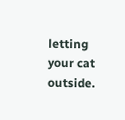letting your cat outside.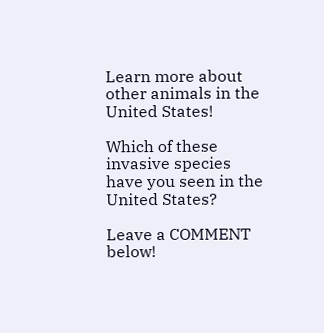Learn more about other animals in the United States!

Which of these invasive species have you seen in the United States?

Leave a COMMENT below!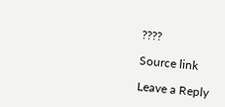????

Source link

Leave a Reply